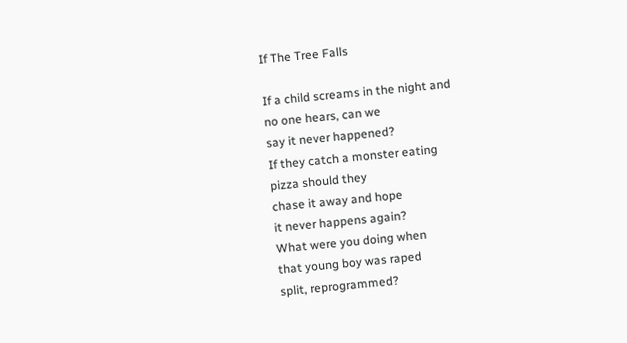If The Tree Falls

If a child screams in the night and
no one hears, can we
say it never happened?
If they catch a monster eating
pizza should they
chase it away and hope
it never happens again?
What were you doing when
that young boy was raped
split, reprogrammed?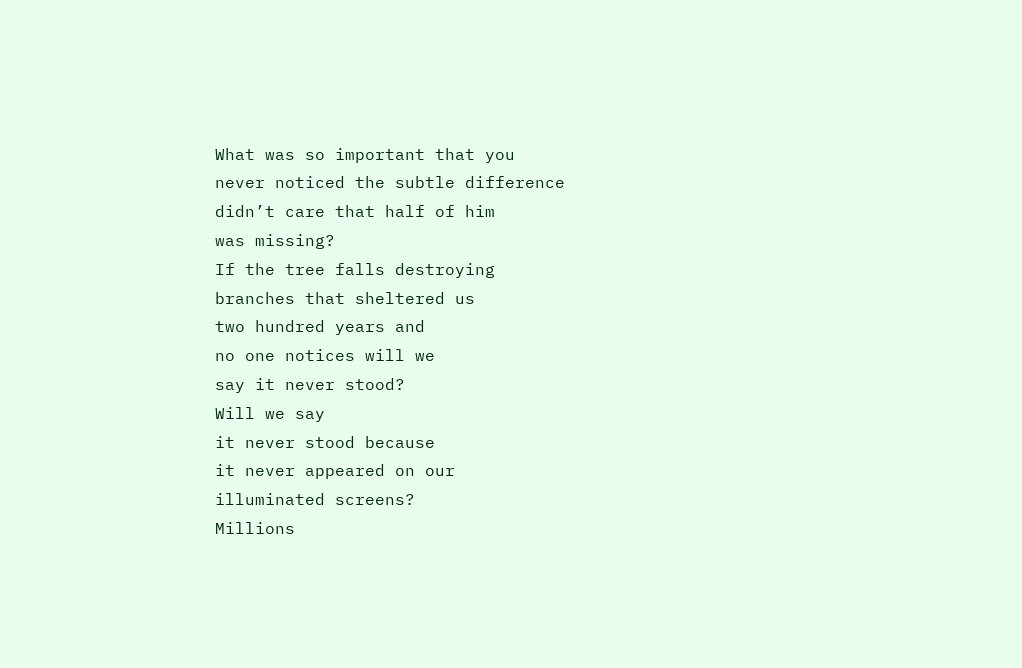What was so important that you
never noticed the subtle difference
didn’t care that half of him
was missing?
If the tree falls destroying
branches that sheltered us
two hundred years and
no one notices will we
say it never stood?
Will we say
it never stood because
it never appeared on our
illuminated screens?
Millions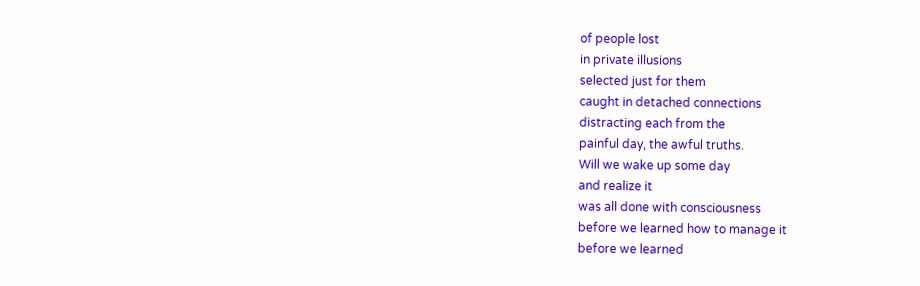of people lost
in private illusions
selected just for them
caught in detached connections
distracting each from the
painful day, the awful truths.
Will we wake up some day
and realize it
was all done with consciousness
before we learned how to manage it
before we learned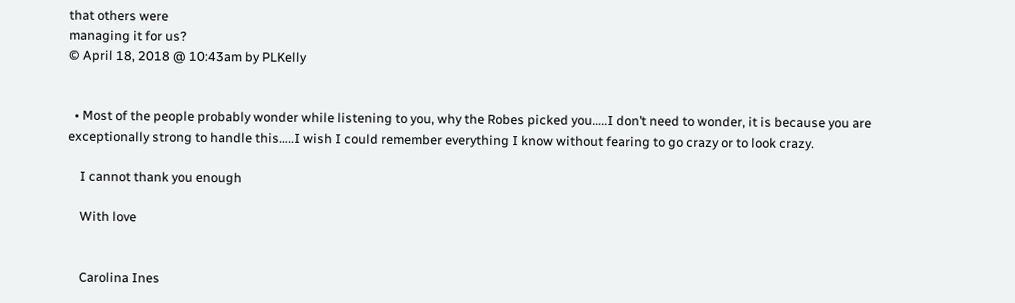that others were
managing it for us?
© April 18, 2018 @ 10:43am by PLKelly


  • Most of the people probably wonder while listening to you, why the Robes picked you…..I don’t need to wonder, it is because you are exceptionally strong to handle this…..I wish I could remember everything I know without fearing to go crazy or to look crazy.

    I cannot thank you enough

    With love


    Carolina Ines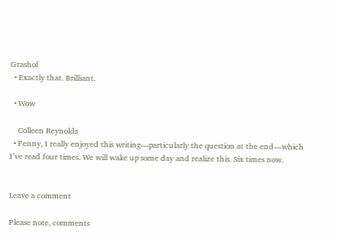Grashof
  • Exactly that. Brilliant.

  • Wow

    Colleen Reynolds
  • Penny, I really enjoyed this writing—particularly the question at the end—which I’ve read four times. We will wake up some day and realize this. Six times now.


Leave a comment

Please note, comments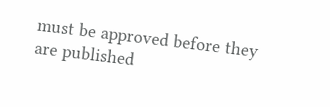must be approved before they are published